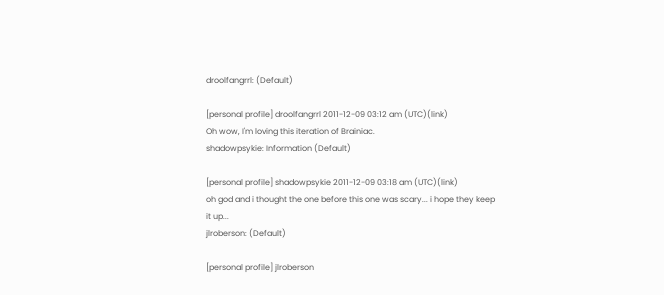droolfangrrl: (Default)

[personal profile] droolfangrrl 2011-12-09 03:12 am (UTC)(link)
Oh wow, I'm loving this iteration of Brainiac.
shadowpsykie: Information (Default)

[personal profile] shadowpsykie 2011-12-09 03:18 am (UTC)(link)
oh god and i thought the one before this one was scary... i hope they keep it up...
jlroberson: (Default)

[personal profile] jlroberson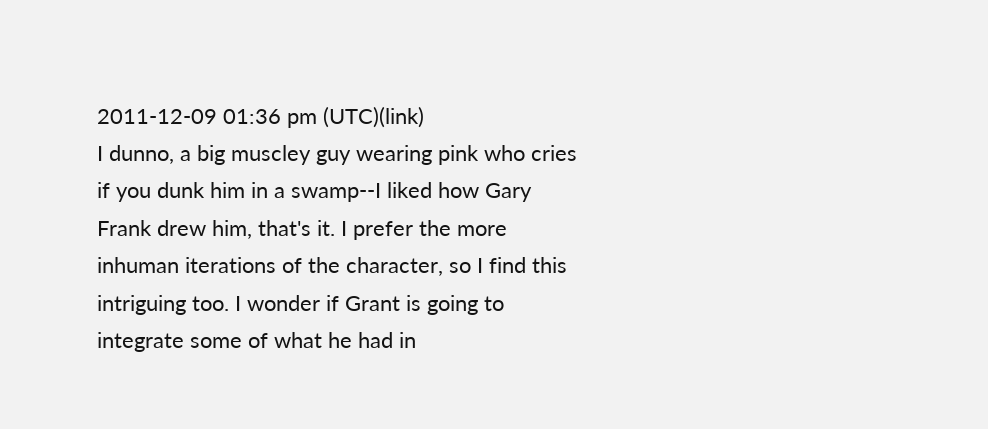2011-12-09 01:36 pm (UTC)(link)
I dunno, a big muscley guy wearing pink who cries if you dunk him in a swamp--I liked how Gary Frank drew him, that's it. I prefer the more inhuman iterations of the character, so I find this intriguing too. I wonder if Grant is going to integrate some of what he had in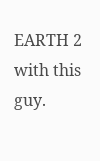EARTH 2 with this guy.